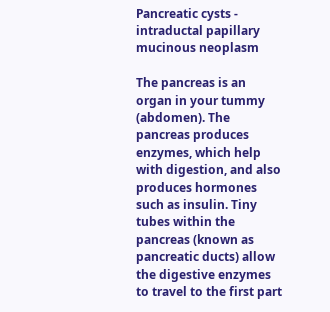Pancreatic cysts - intraductal papillary mucinous neoplasm

The pancreas is an organ in your tummy (abdomen). The pancreas produces enzymes, which help with digestion, and also produces hormones such as insulin. Tiny tubes within the pancreas (known as pancreatic ducts) allow the digestive enzymes to travel to the first part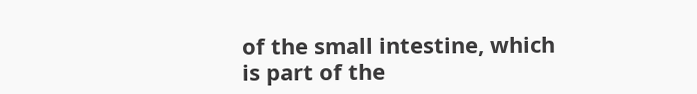of the small intestine, which is part of the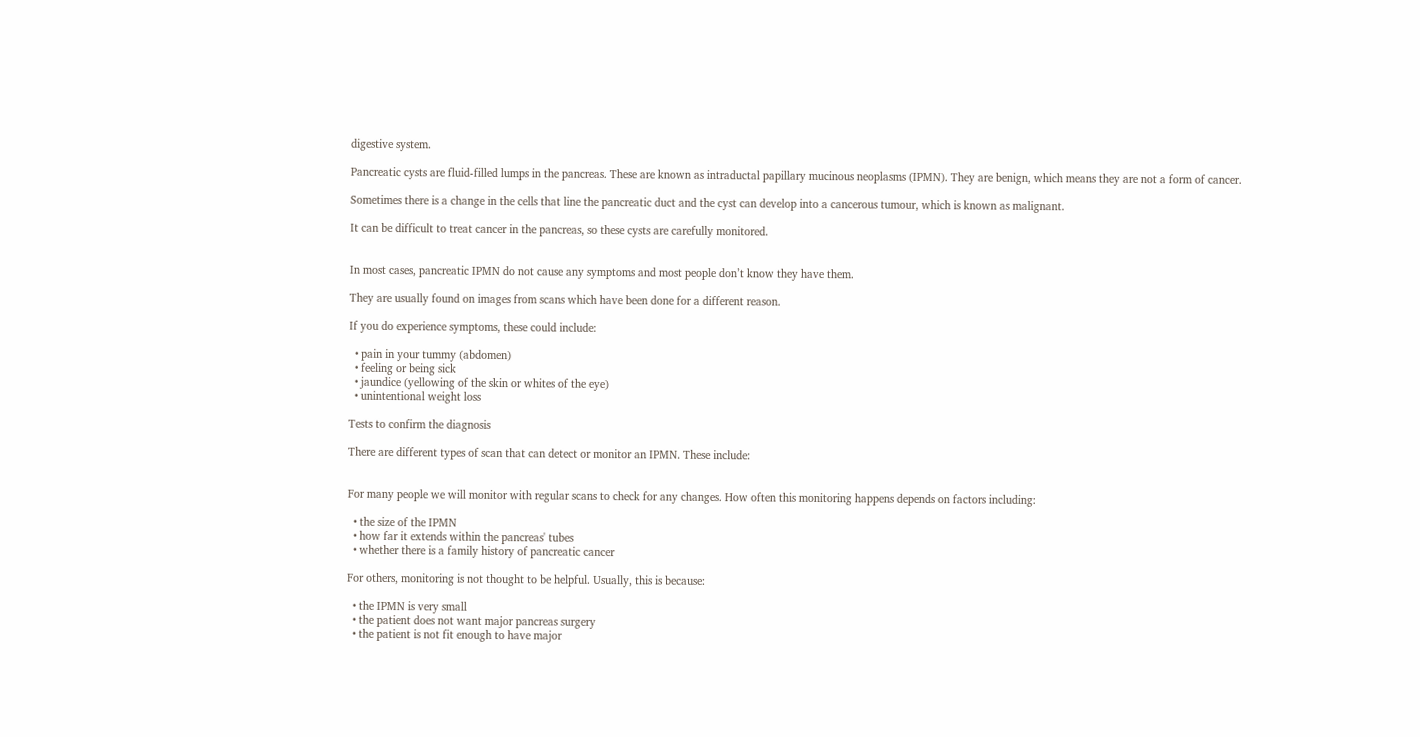digestive system.

Pancreatic cysts are fluid-filled lumps in the pancreas. These are known as intraductal papillary mucinous neoplasms (IPMN). They are benign, which means they are not a form of cancer.

Sometimes there is a change in the cells that line the pancreatic duct and the cyst can develop into a cancerous tumour, which is known as malignant.

It can be difficult to treat cancer in the pancreas, so these cysts are carefully monitored.


In most cases, pancreatic IPMN do not cause any symptoms and most people don’t know they have them.

They are usually found on images from scans which have been done for a different reason.

If you do experience symptoms, these could include:

  • pain in your tummy (abdomen)
  • feeling or being sick
  • jaundice (yellowing of the skin or whites of the eye)
  • unintentional weight loss

Tests to confirm the diagnosis

There are different types of scan that can detect or monitor an IPMN. These include:


For many people we will monitor with regular scans to check for any changes. How often this monitoring happens depends on factors including:

  • the size of the IPMN
  • how far it extends within the pancreas' tubes
  • whether there is a family history of pancreatic cancer

For others, monitoring is not thought to be helpful. Usually, this is because:

  • the IPMN is very small
  • the patient does not want major pancreas surgery
  • the patient is not fit enough to have major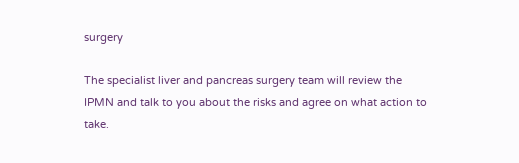surgery

The specialist liver and pancreas surgery team will review the IPMN and talk to you about the risks and agree on what action to take.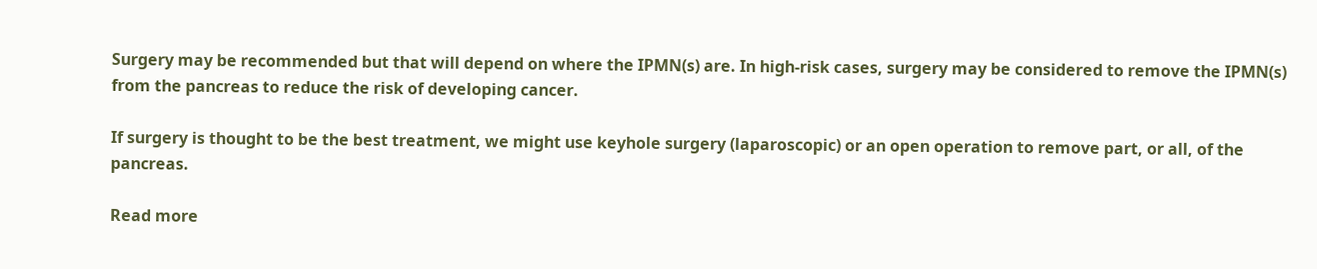Surgery may be recommended but that will depend on where the IPMN(s) are. In high-risk cases, surgery may be considered to remove the IPMN(s) from the pancreas to reduce the risk of developing cancer.

If surgery is thought to be the best treatment, we might use keyhole surgery (laparoscopic) or an open operation to remove part, or all, of the pancreas.

Read more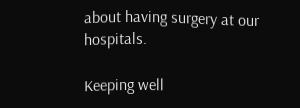about having surgery at our hospitals.

Keeping well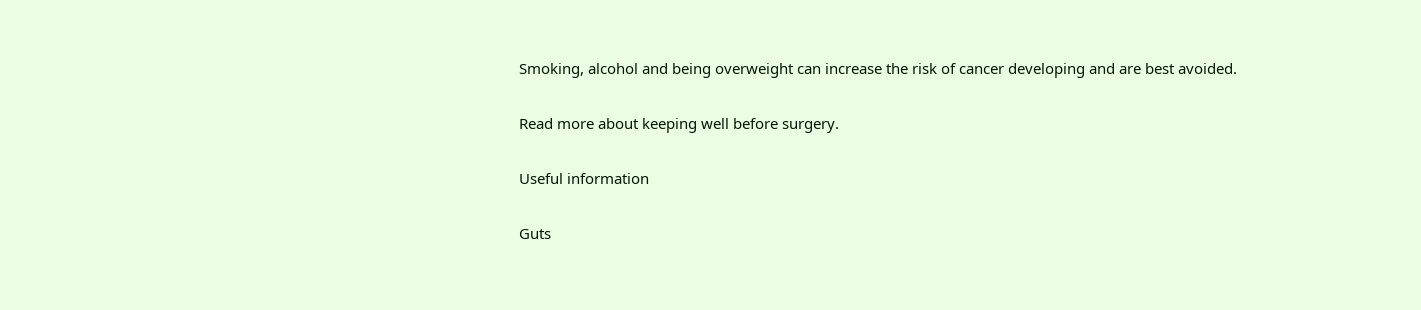Smoking, alcohol and being overweight can increase the risk of cancer developing and are best avoided.

Read more about keeping well before surgery.

Useful information

Guts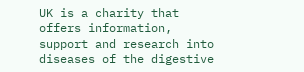UK is a charity that offers information, support and research into diseases of the digestive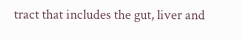tract that includes the gut, liver and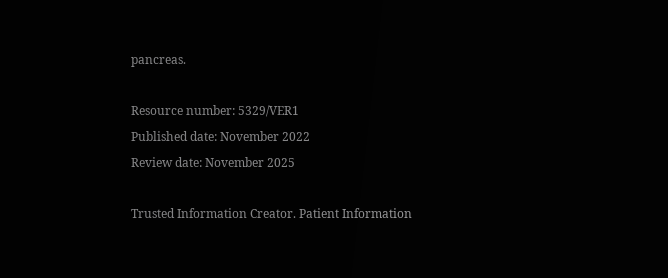pancreas.

Resource number: 5329/VER1
Published date: November 2022
Review date: November 2025

Trusted Information Creator. Patient Information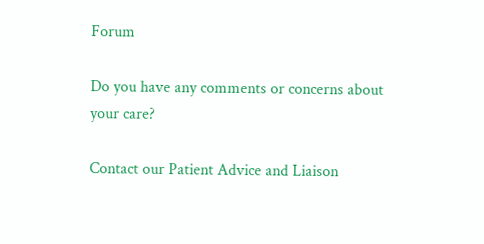Forum

Do you have any comments or concerns about your care?

Contact our Patient Advice and Liaison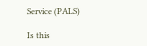Service (PALS)

Is this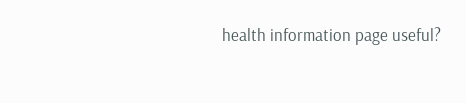health information page useful?